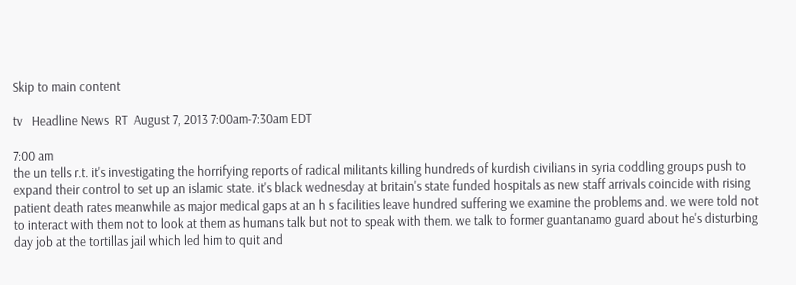Skip to main content

tv   Headline News  RT  August 7, 2013 7:00am-7:30am EDT

7:00 am
the un tells r.t. it's investigating the horrifying reports of radical militants killing hundreds of kurdish civilians in syria coddling groups push to expand their control to set up an islamic state. it's black wednesday at britain's state funded hospitals as new staff arrivals coincide with rising patient death rates meanwhile as major medical gaps at an h s facilities leave hundred suffering we examine the problems and. we were told not to interact with them not to look at them as humans talk but not to speak with them. we talk to former guantanamo guard about he's disturbing day job at the tortillas jail which led him to quit and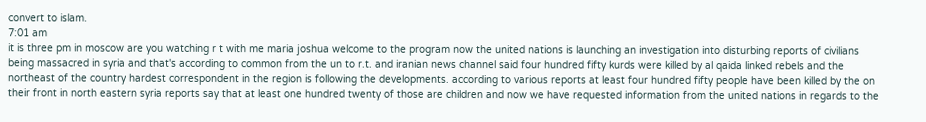convert to islam.
7:01 am
it is three pm in moscow are you watching r t with me maria joshua welcome to the program now the united nations is launching an investigation into disturbing reports of civilians being massacred in syria and that's according to common from the un to r.t. and iranian news channel said four hundred fifty kurds were killed by al qaida linked rebels and the northeast of the country hardest correspondent in the region is following the developments. according to various reports at least four hundred fifty people have been killed by the on their front in north eastern syria reports say that at least one hundred twenty of those are children and now we have requested information from the united nations in regards to the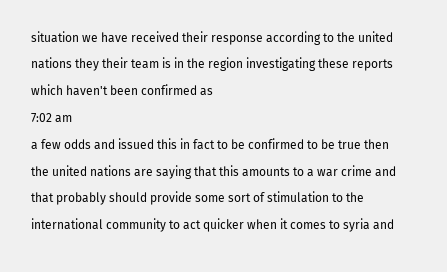situation we have received their response according to the united nations they their team is in the region investigating these reports which haven't been confirmed as
7:02 am
a few odds and issued this in fact to be confirmed to be true then the united nations are saying that this amounts to a war crime and that probably should provide some sort of stimulation to the international community to act quicker when it comes to syria and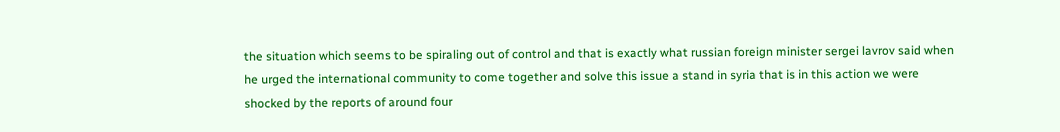the situation which seems to be spiraling out of control and that is exactly what russian foreign minister sergei lavrov said when he urged the international community to come together and solve this issue a stand in syria that is in this action we were shocked by the reports of around four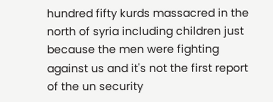hundred fifty kurds massacred in the north of syria including children just because the men were fighting against us and it's not the first report of the un security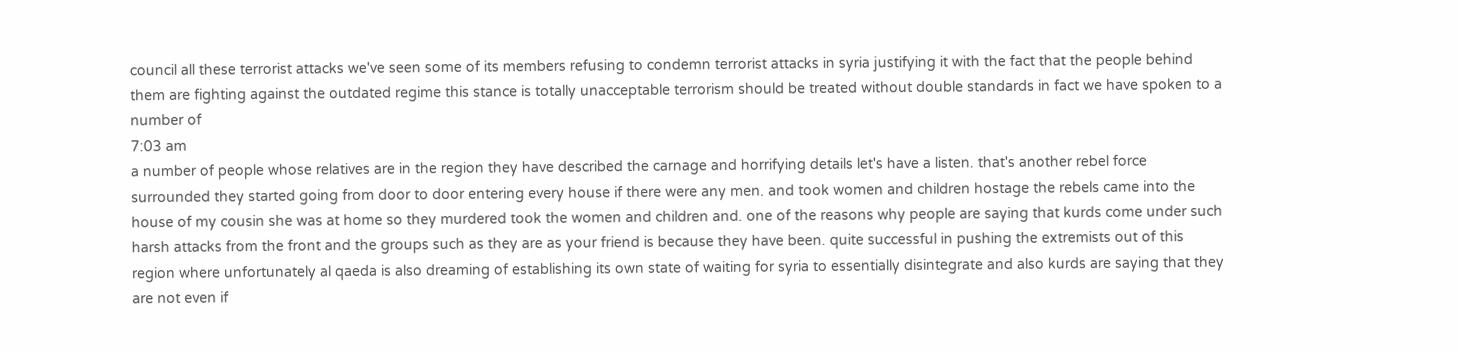council all these terrorist attacks we've seen some of its members refusing to condemn terrorist attacks in syria justifying it with the fact that the people behind them are fighting against the outdated regime this stance is totally unacceptable terrorism should be treated without double standards in fact we have spoken to a number of
7:03 am
a number of people whose relatives are in the region they have described the carnage and horrifying details let's have a listen. that's another rebel force surrounded they started going from door to door entering every house if there were any men. and took women and children hostage the rebels came into the house of my cousin she was at home so they murdered took the women and children and. one of the reasons why people are saying that kurds come under such harsh attacks from the front and the groups such as they are as your friend is because they have been. quite successful in pushing the extremists out of this region where unfortunately al qaeda is also dreaming of establishing its own state of waiting for syria to essentially disintegrate and also kurds are saying that they are not even if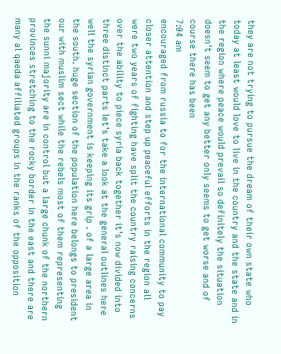they are not trying to pursue the dream of their own state who today at least would love to live in the country and the state and in the region where peace would prevail so definitely the situation doesn't seem to get any better only seems to get worse and of course there has been
7:04 am
encouraged from russia to for the international community to pay closer attention and step up peaceful efforts in the region all were two years of fighting have split the country raising concerns over the ability to piece syria back together it's now divided into three distinct parts let's take a look at the general outlines here well the syrian government is keeping its grip . of a large area in the south. huge section of the population here belongs to president our with muslim sect while the rebels most of them representing the sunni majority are in control but a large chunk of the northern provinces stretching to the rocky border in the east and there are many al qaeda affiliated groups in the ranks of the opposition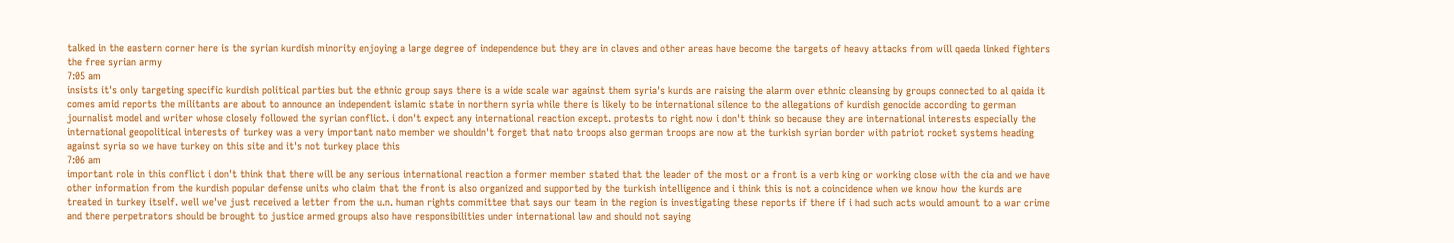talked in the eastern corner here is the syrian kurdish minority enjoying a large degree of independence but they are in claves and other areas have become the targets of heavy attacks from will qaeda linked fighters the free syrian army
7:05 am
insists it's only targeting specific kurdish political parties but the ethnic group says there is a wide scale war against them syria's kurds are raising the alarm over ethnic cleansing by groups connected to al qaida it comes amid reports the militants are about to announce an independent islamic state in northern syria while there is likely to be international silence to the allegations of kurdish genocide according to german journalist model and writer whose closely followed the syrian conflict. i don't expect any international reaction except. protests to right now i don't think so because they are international interests especially the international geopolitical interests of turkey was a very important nato member we shouldn't forget that nato troops also german troops are now at the turkish syrian border with patriot rocket systems heading against syria so we have turkey on this site and it's not turkey place this
7:06 am
important role in this conflict i don't think that there will be any serious international reaction a former member stated that the leader of the most or a front is a verb king or working close with the cia and we have other information from the kurdish popular defense units who claim that the front is also organized and supported by the turkish intelligence and i think this is not a coincidence when we know how the kurds are treated in turkey itself. well we've just received a letter from the u.n. human rights committee that says our team in the region is investigating these reports if there if i had such acts would amount to a war crime and there perpetrators should be brought to justice armed groups also have responsibilities under international law and should not saying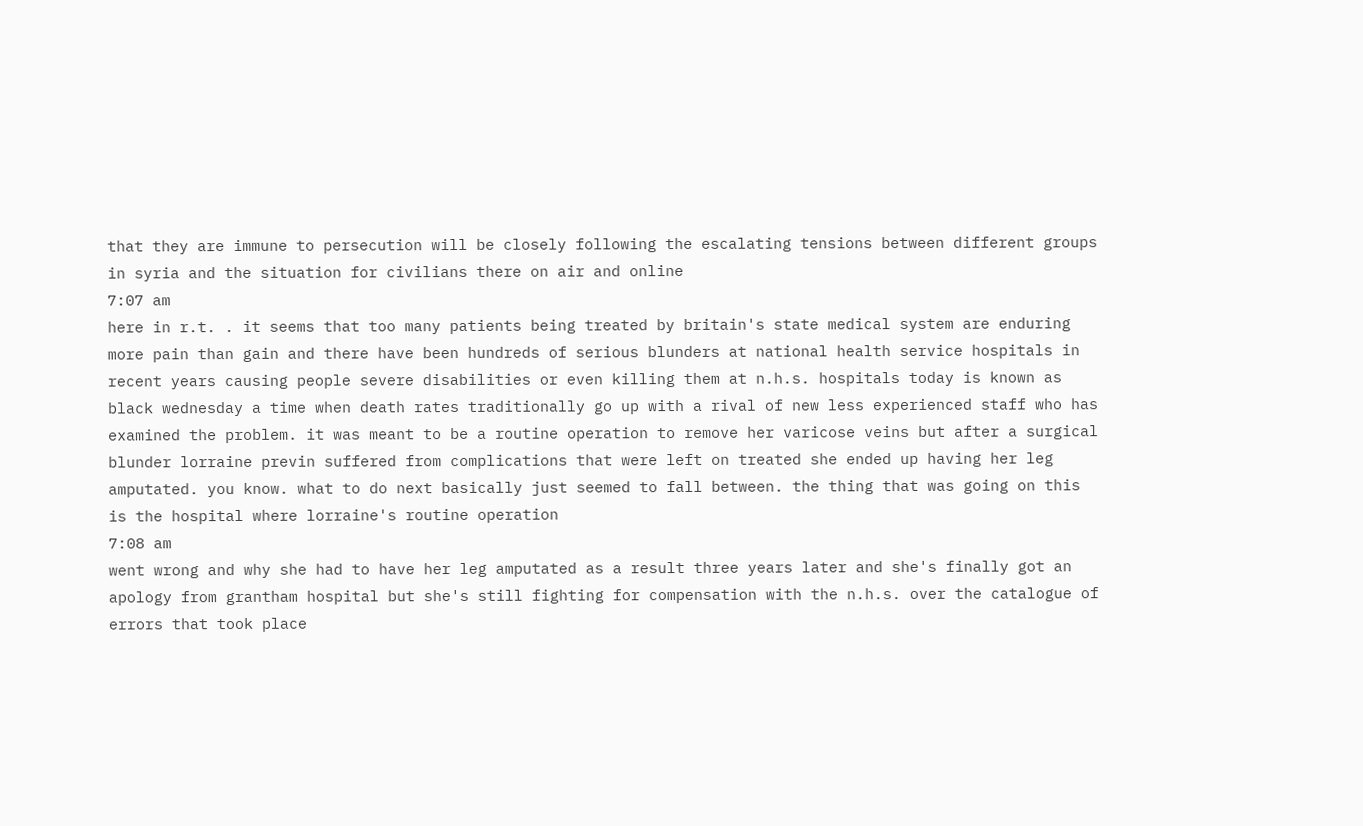that they are immune to persecution will be closely following the escalating tensions between different groups in syria and the situation for civilians there on air and online
7:07 am
here in r.t. . it seems that too many patients being treated by britain's state medical system are enduring more pain than gain and there have been hundreds of serious blunders at national health service hospitals in recent years causing people severe disabilities or even killing them at n.h.s. hospitals today is known as black wednesday a time when death rates traditionally go up with a rival of new less experienced staff who has examined the problem. it was meant to be a routine operation to remove her varicose veins but after a surgical blunder lorraine previn suffered from complications that were left on treated she ended up having her leg amputated. you know. what to do next basically just seemed to fall between. the thing that was going on this is the hospital where lorraine's routine operation
7:08 am
went wrong and why she had to have her leg amputated as a result three years later and she's finally got an apology from grantham hospital but she's still fighting for compensation with the n.h.s. over the catalogue of errors that took place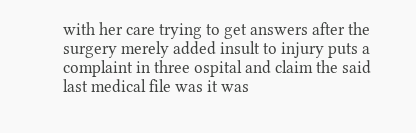with her care trying to get answers after the surgery merely added insult to injury puts a complaint in three ospital and claim the said last medical file was it was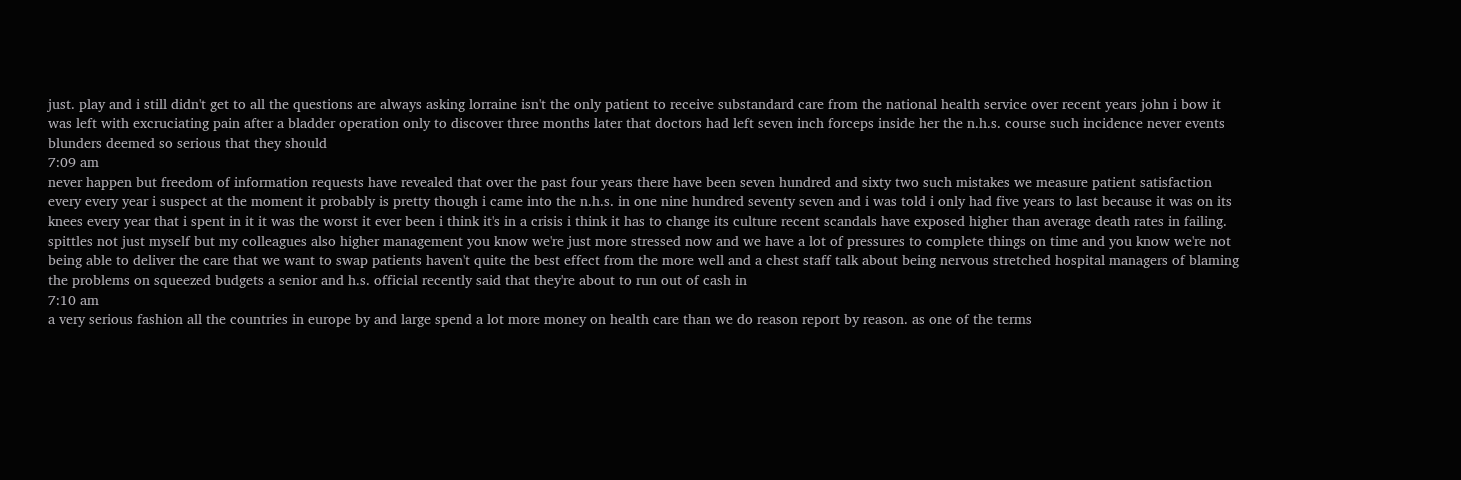just. play and i still didn't get to all the questions are always asking lorraine isn't the only patient to receive substandard care from the national health service over recent years john i bow it was left with excruciating pain after a bladder operation only to discover three months later that doctors had left seven inch forceps inside her the n.h.s. course such incidence never events blunders deemed so serious that they should
7:09 am
never happen but freedom of information requests have revealed that over the past four years there have been seven hundred and sixty two such mistakes we measure patient satisfaction every every year i suspect at the moment it probably is pretty though i came into the n.h.s. in one nine hundred seventy seven and i was told i only had five years to last because it was on its knees every year that i spent in it it was the worst it ever been i think it's in a crisis i think it has to change its culture recent scandals have exposed higher than average death rates in failing. spittles not just myself but my colleagues also higher management you know we're just more stressed now and we have a lot of pressures to complete things on time and you know we're not being able to deliver the care that we want to swap patients haven't quite the best effect from the more well and a chest staff talk about being nervous stretched hospital managers of blaming the problems on squeezed budgets a senior and h.s. official recently said that they're about to run out of cash in
7:10 am
a very serious fashion all the countries in europe by and large spend a lot more money on health care than we do reason report by reason. as one of the terms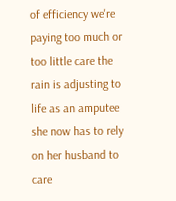of efficiency we're paying too much or too little care the rain is adjusting to life as an amputee she now has to rely on her husband to care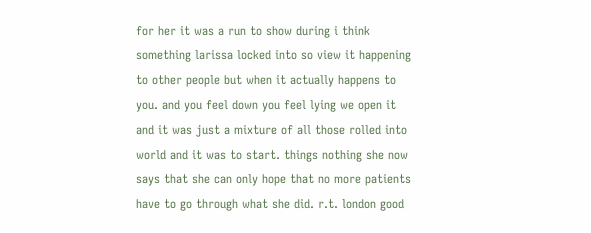for her it was a run to show during i think something larissa locked into so view it happening to other people but when it actually happens to you. and you feel down you feel lying we open it and it was just a mixture of all those rolled into world and it was to start. things nothing she now says that she can only hope that no more patients have to go through what she did. r.t. london good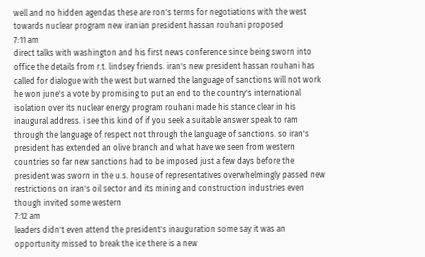well and no hidden agendas these are ron's terms for negotiations with the west towards nuclear program new iranian president hassan rouhani proposed
7:11 am
direct talks with washington and his first news conference since being sworn into office the details from r.t. lindsey friends. iran's new president hassan rouhani has called for dialogue with the west but warned the language of sanctions will not work he won june's a vote by promising to put an end to the country's international isolation over its nuclear energy program rouhani made his stance clear in his inaugural address. i see this kind of if you seek a suitable answer speak to ram through the language of respect not through the language of sanctions. so iran's president has extended an olive branch and what have we seen from western countries so far new sanctions had to be imposed just a few days before the president was sworn in the u.s. house of representatives overwhelmingly passed new restrictions on iran's oil sector and its mining and construction industries even though invited some western
7:12 am
leaders didn't even attend the president's inauguration some say it was an opportunity missed to break the ice there is a new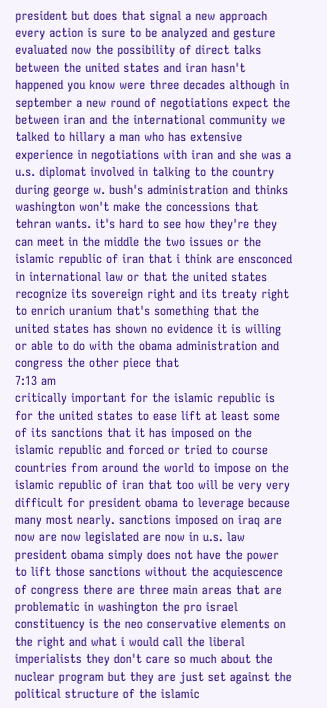president but does that signal a new approach every action is sure to be analyzed and gesture evaluated now the possibility of direct talks between the united states and iran hasn't happened you know were three decades although in september a new round of negotiations expect the between iran and the international community we talked to hillary a man who has extensive experience in negotiations with iran and she was a u.s. diplomat involved in talking to the country during george w. bush's administration and thinks washington won't make the concessions that tehran wants. it's hard to see how they're they can meet in the middle the two issues or the islamic republic of iran that i think are ensconced in international law or that the united states recognize its sovereign right and its treaty right to enrich uranium that's something that the united states has shown no evidence it is willing or able to do with the obama administration and congress the other piece that
7:13 am
critically important for the islamic republic is for the united states to ease lift at least some of its sanctions that it has imposed on the islamic republic and forced or tried to course countries from around the world to impose on the islamic republic of iran that too will be very very difficult for president obama to leverage because many most nearly. sanctions imposed on iraq are now are now legislated are now in u.s. law president obama simply does not have the power to lift those sanctions without the acquiescence of congress there are three main areas that are problematic in washington the pro israel constituency is the neo conservative elements on the right and what i would call the liberal imperialists they don't care so much about the nuclear program but they are just set against the political structure of the islamic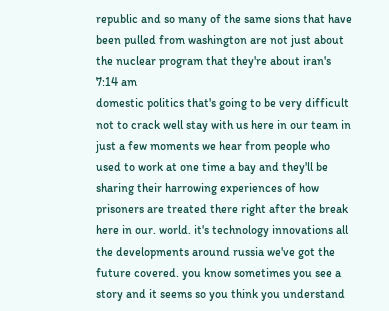republic and so many of the same sions that have been pulled from washington are not just about the nuclear program that they're about iran's
7:14 am
domestic politics that's going to be very difficult not to crack well stay with us here in our team in just a few moments we hear from people who used to work at one time a bay and they'll be sharing their harrowing experiences of how prisoners are treated there right after the break here in our. world. it's technology innovations all the developments around russia we've got the future covered. you know sometimes you see a story and it seems so you think you understand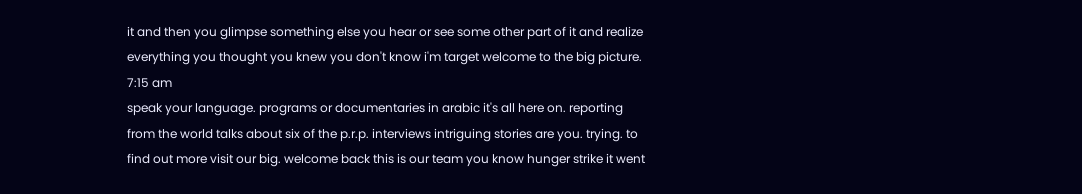it and then you glimpse something else you hear or see some other part of it and realize everything you thought you knew you don't know i'm target welcome to the big picture.
7:15 am
speak your language. programs or documentaries in arabic it's all here on. reporting from the world talks about six of the p.r.p. interviews intriguing stories are you. trying. to find out more visit our big. welcome back this is our team you know hunger strike it went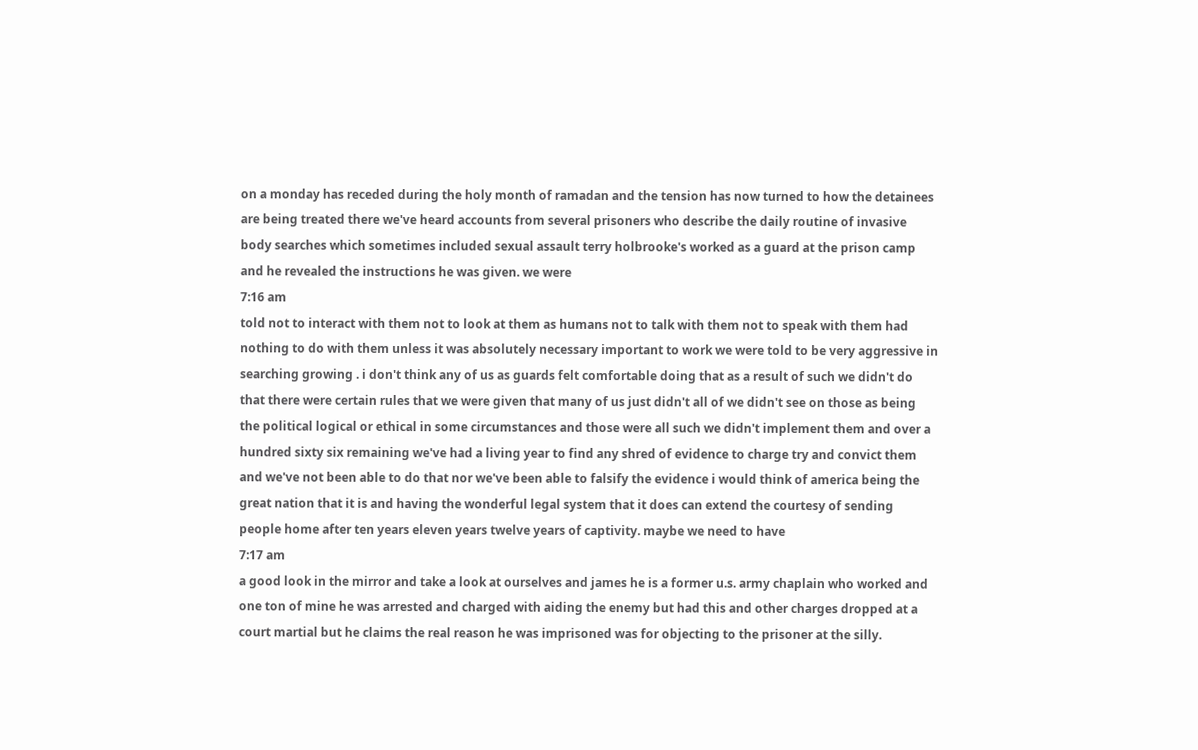on a monday has receded during the holy month of ramadan and the tension has now turned to how the detainees are being treated there we've heard accounts from several prisoners who describe the daily routine of invasive body searches which sometimes included sexual assault terry holbrooke's worked as a guard at the prison camp and he revealed the instructions he was given. we were
7:16 am
told not to interact with them not to look at them as humans not to talk with them not to speak with them had nothing to do with them unless it was absolutely necessary important to work we were told to be very aggressive in searching growing . i don't think any of us as guards felt comfortable doing that as a result of such we didn't do that there were certain rules that we were given that many of us just didn't all of we didn't see on those as being the political logical or ethical in some circumstances and those were all such we didn't implement them and over a hundred sixty six remaining we've had a living year to find any shred of evidence to charge try and convict them and we've not been able to do that nor we've been able to falsify the evidence i would think of america being the great nation that it is and having the wonderful legal system that it does can extend the courtesy of sending people home after ten years eleven years twelve years of captivity. maybe we need to have
7:17 am
a good look in the mirror and take a look at ourselves and james he is a former u.s. army chaplain who worked and one ton of mine he was arrested and charged with aiding the enemy but had this and other charges dropped at a court martial but he claims the real reason he was imprisoned was for objecting to the prisoner at the silly.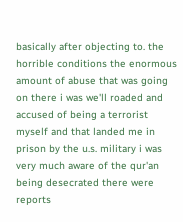basically after objecting to. the horrible conditions the enormous amount of abuse that was going on there i was we'll roaded and accused of being a terrorist myself and that landed me in prison by the u.s. military i was very much aware of the qur'an being desecrated there were reports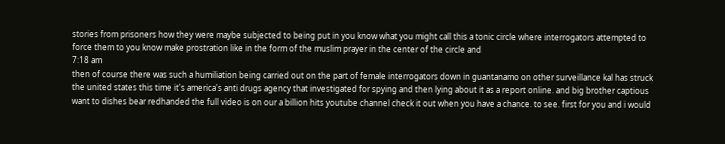stories from prisoners how they were maybe subjected to being put in you know what you might call this a tonic circle where interrogators attempted to force them to you know make prostration like in the form of the muslim prayer in the center of the circle and
7:18 am
then of course there was such a humiliation being carried out on the part of female interrogators down in guantanamo on other surveillance kal has struck the united states this time it's america's anti drugs agency that investigated for spying and then lying about it as a report online. and big brother captious want to dishes bear redhanded the full video is on our a billion hits youtube channel check it out when you have a chance. to see. first for you and i would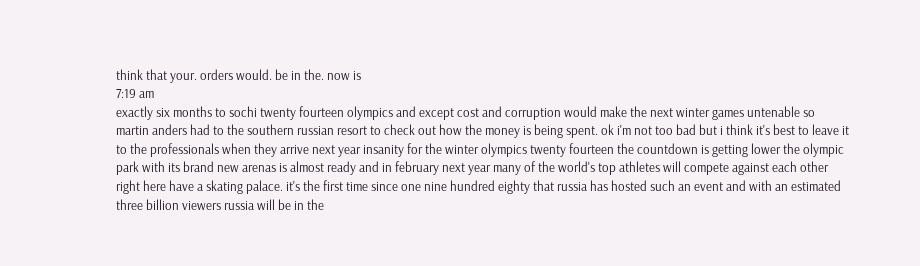think that your. orders would. be in the. now is
7:19 am
exactly six months to sochi twenty fourteen olympics and except cost and corruption would make the next winter games untenable so martin anders had to the southern russian resort to check out how the money is being spent. ok i'm not too bad but i think it's best to leave it to the professionals when they arrive next year insanity for the winter olympics twenty fourteen the countdown is getting lower the olympic park with its brand new arenas is almost ready and in february next year many of the world's top athletes will compete against each other right here have a skating palace. it's the first time since one nine hundred eighty that russia has hosted such an event and with an estimated three billion viewers russia will be in the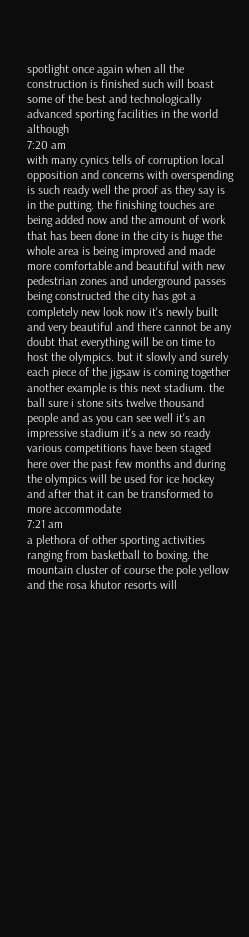spotlight once again when all the construction is finished such will boast some of the best and technologically advanced sporting facilities in the world although
7:20 am
with many cynics tells of corruption local opposition and concerns with overspending is such ready well the proof as they say is in the putting. the finishing touches are being added now and the amount of work that has been done in the city is huge the whole area is being improved and made more comfortable and beautiful with new pedestrian zones and underground passes being constructed the city has got a completely new look now it's newly built and very beautiful and there cannot be any doubt that everything will be on time to host the olympics. but it slowly and surely each piece of the jigsaw is coming together another example is this next stadium. the ball sure i stone sits twelve thousand people and as you can see well it's an impressive stadium it's a new so ready various competitions have been staged here over the past few months and during the olympics will be used for ice hockey and after that it can be transformed to more accommodate
7:21 am
a plethora of other sporting activities ranging from basketball to boxing. the mountain cluster of course the pole yellow and the rosa khutor resorts will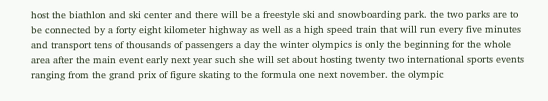host the biathlon and ski center and there will be a freestyle ski and snowboarding park. the two parks are to be connected by a forty eight kilometer highway as well as a high speed train that will run every five minutes and transport tens of thousands of passengers a day the winter olympics is only the beginning for the whole area after the main event early next year such she will set about hosting twenty two international sports events ranging from the grand prix of figure skating to the formula one next november. the olympic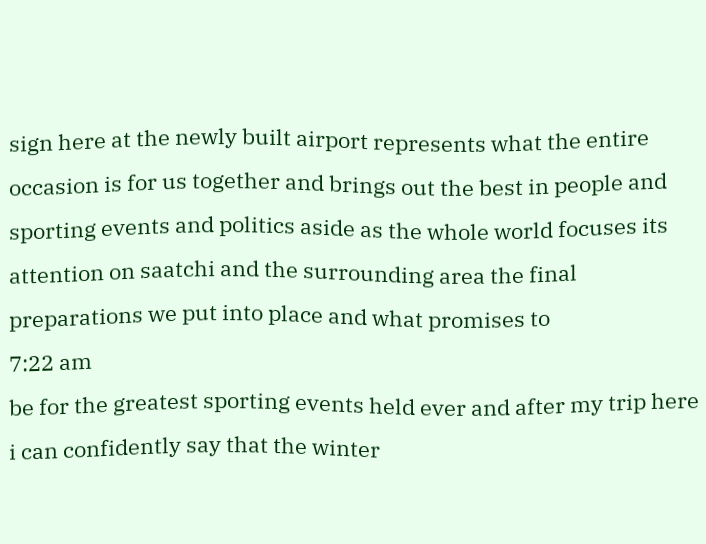sign here at the newly built airport represents what the entire occasion is for us together and brings out the best in people and sporting events and politics aside as the whole world focuses its attention on saatchi and the surrounding area the final preparations we put into place and what promises to
7:22 am
be for the greatest sporting events held ever and after my trip here i can confidently say that the winter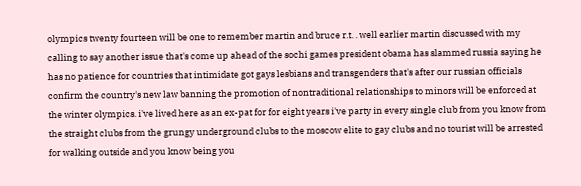olympics twenty fourteen will be one to remember martin and bruce r.t. . well earlier martin discussed with my calling to say another issue that's come up ahead of the sochi games president obama has slammed russia saying he has no patience for countries that intimidate got gays lesbians and transgenders that's after our russian officials confirm the country's new law banning the promotion of nontraditional relationships to minors will be enforced at the winter olympics. i've lived here as an ex-pat for for eight years i've party in every single club from you know from the straight clubs from the grungy underground clubs to the moscow elite to gay clubs and no tourist will be arrested for walking outside and you know being you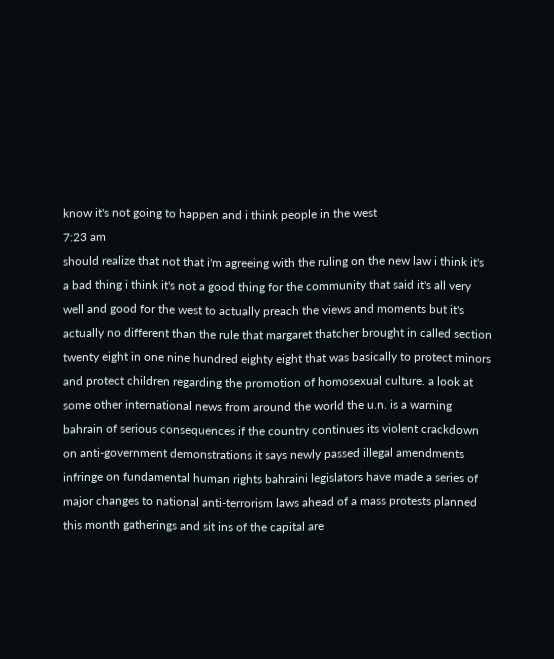know it's not going to happen and i think people in the west
7:23 am
should realize that not that i'm agreeing with the ruling on the new law i think it's a bad thing i think it's not a good thing for the community that said it's all very well and good for the west to actually preach the views and moments but it's actually no different than the rule that margaret thatcher brought in called section twenty eight in one nine hundred eighty eight that was basically to protect minors and protect children regarding the promotion of homosexual culture. a look at some other international news from around the world the u.n. is a warning bahrain of serious consequences if the country continues its violent crackdown on anti-government demonstrations it says newly passed illegal amendments infringe on fundamental human rights bahraini legislators have made a series of major changes to national anti-terrorism laws ahead of a mass protests planned this month gatherings and sit ins of the capital are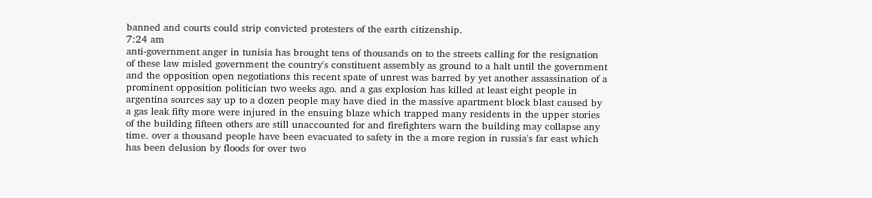banned and courts could strip convicted protesters of the earth citizenship.
7:24 am
anti-government anger in tunisia has brought tens of thousands on to the streets calling for the resignation of these law misled government the country's constituent assembly as ground to a halt until the government and the opposition open negotiations this recent spate of unrest was barred by yet another assassination of a prominent opposition politician two weeks ago. and a gas explosion has killed at least eight people in argentina sources say up to a dozen people may have died in the massive apartment block blast caused by a gas leak fifty more were injured in the ensuing blaze which trapped many residents in the upper stories of the building fifteen others are still unaccounted for and firefighters warn the building may collapse any time. over a thousand people have been evacuated to safety in the a more region in russia's far east which has been delusion by floods for over two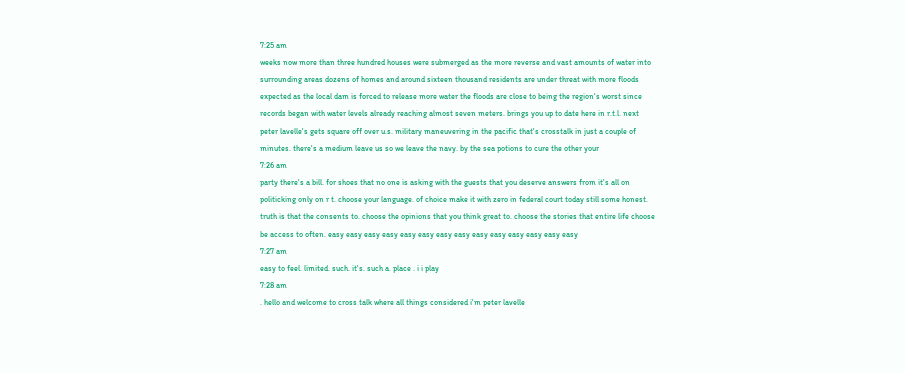7:25 am
weeks now more than three hundred houses were submerged as the more reverse and vast amounts of water into surrounding areas dozens of homes and around sixteen thousand residents are under threat with more floods expected as the local dam is forced to release more water the floods are close to being the region's worst since records began with water levels already reaching almost seven meters. brings you up to date here in r.t.l. next peter lavelle's gets square off over u.s. military maneuvering in the pacific that's crosstalk in just a couple of minutes. there's a medium leave us so we leave the navy. by the sea potions to cure the other your
7:26 am
party there's a bill. for shoes that no one is asking with the guests that you deserve answers from it's all on politicking only on r t. choose your language. of choice make it with zero in federal court today still some honest. truth is that the consents to. choose the opinions that you think great to. choose the stories that entire life choose be access to often. easy easy easy easy easy easy easy easy easy easy easy easy easy easy
7:27 am
easy to feel. limited. such. it's. such a. place . i i play
7:28 am
. hello and welcome to cross talk where all things considered i'm peter lavelle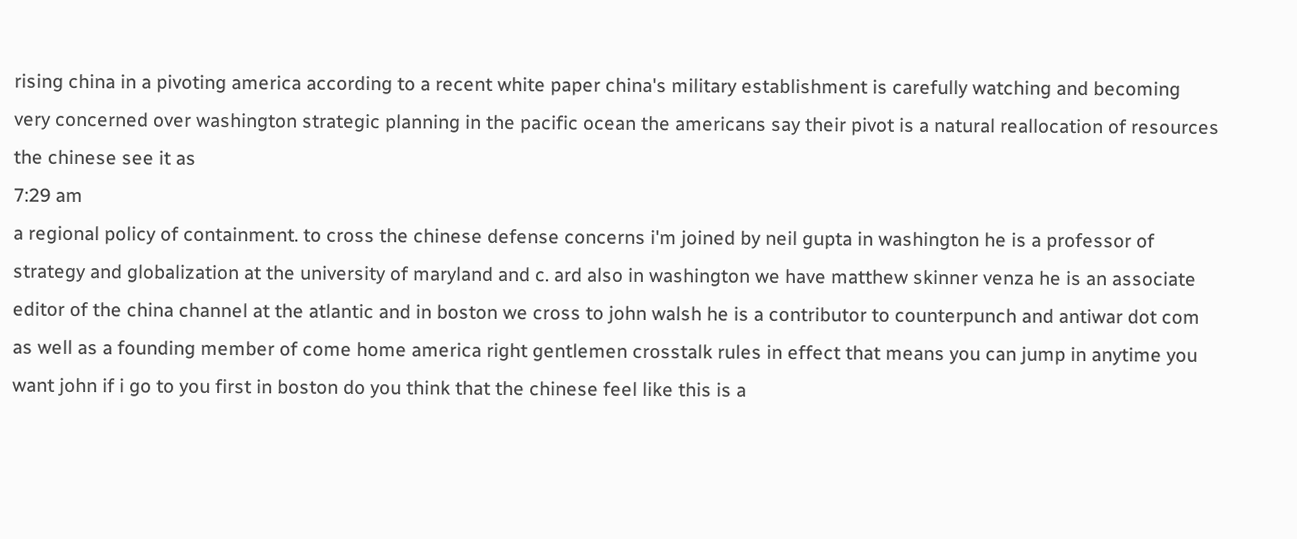rising china in a pivoting america according to a recent white paper china's military establishment is carefully watching and becoming very concerned over washington strategic planning in the pacific ocean the americans say their pivot is a natural reallocation of resources the chinese see it as
7:29 am
a regional policy of containment. to cross the chinese defense concerns i'm joined by neil gupta in washington he is a professor of strategy and globalization at the university of maryland and c. ard also in washington we have matthew skinner venza he is an associate editor of the china channel at the atlantic and in boston we cross to john walsh he is a contributor to counterpunch and antiwar dot com as well as a founding member of come home america right gentlemen crosstalk rules in effect that means you can jump in anytime you want john if i go to you first in boston do you think that the chinese feel like this is a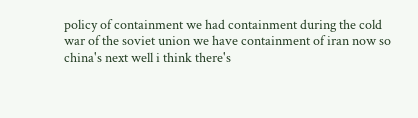policy of containment we had containment during the cold war of the soviet union we have containment of iran now so china's next well i think there's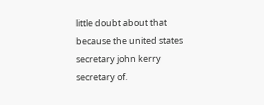little doubt about that because the united states secretary john kerry secretary of.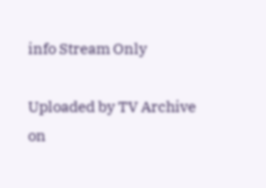info Stream Only

Uploaded by TV Archive on